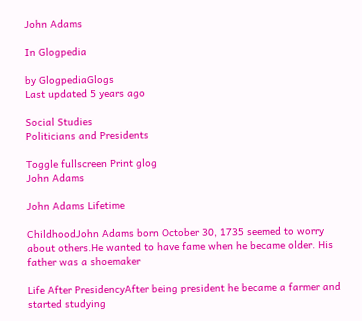John Adams

In Glogpedia

by GlogpediaGlogs
Last updated 5 years ago

Social Studies
Politicians and Presidents

Toggle fullscreen Print glog
John Adams

John Adams Lifetime

ChildhoodJohn Adams born October 30, 1735 seemed to worry about others.He wanted to have fame when he became older. His father was a shoemaker

Life After PresidencyAfter being president he became a farmer and started studying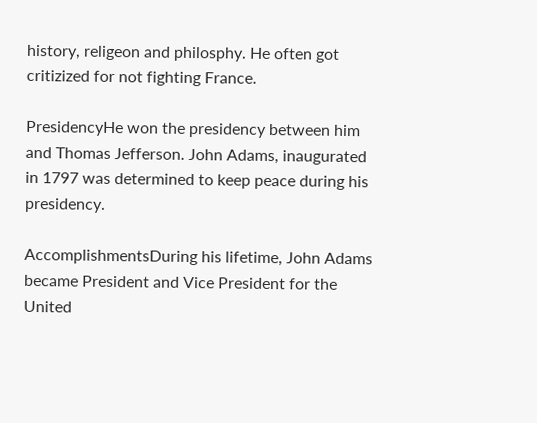history, religeon and philosphy. He often got critizized for not fighting France.

PresidencyHe won the presidency between him and Thomas Jefferson. John Adams, inaugurated in 1797 was determined to keep peace during his presidency.

AccomplishmentsDuring his lifetime, John Adams became President and Vice President for the United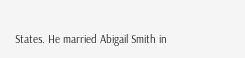States. He married Abigail Smith in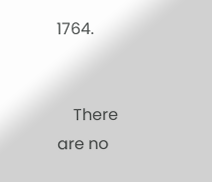1764.


    There are no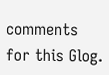comments for this Glog.